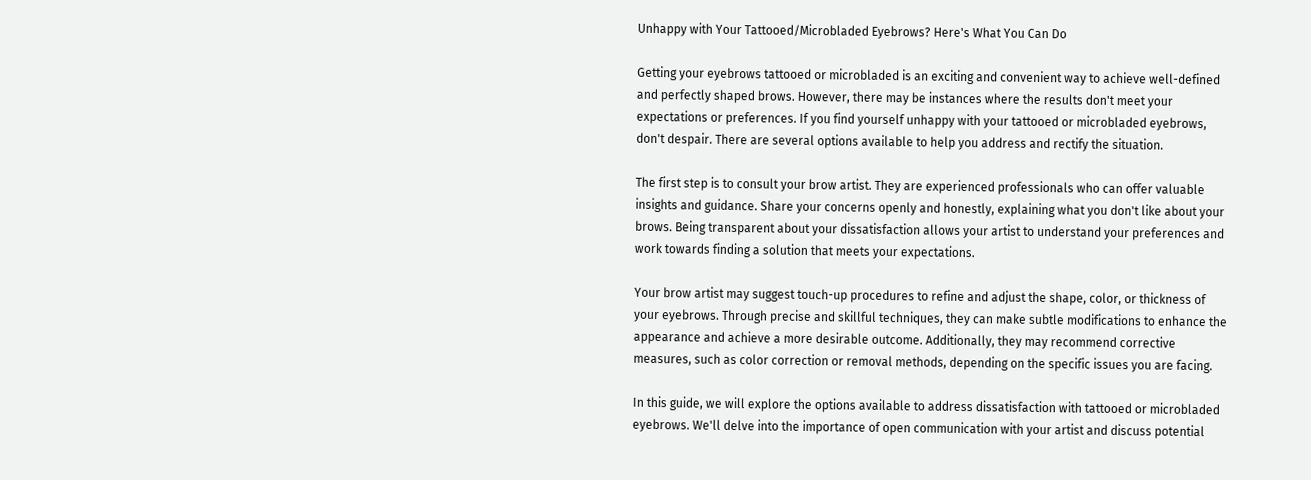Unhappy with Your Tattooed/Microbladed Eyebrows? Here's What You Can Do

Getting your eyebrows tattooed or microbladed is an exciting and convenient way to achieve well-defined and perfectly shaped brows. However, there may be instances where the results don't meet your expectations or preferences. If you find yourself unhappy with your tattooed or microbladed eyebrows, don't despair. There are several options available to help you address and rectify the situation.

The first step is to consult your brow artist. They are experienced professionals who can offer valuable insights and guidance. Share your concerns openly and honestly, explaining what you don't like about your brows. Being transparent about your dissatisfaction allows your artist to understand your preferences and work towards finding a solution that meets your expectations.

Your brow artist may suggest touch-up procedures to refine and adjust the shape, color, or thickness of your eyebrows. Through precise and skillful techniques, they can make subtle modifications to enhance the appearance and achieve a more desirable outcome. Additionally, they may recommend corrective measures, such as color correction or removal methods, depending on the specific issues you are facing.

In this guide, we will explore the options available to address dissatisfaction with tattooed or microbladed eyebrows. We'll delve into the importance of open communication with your artist and discuss potential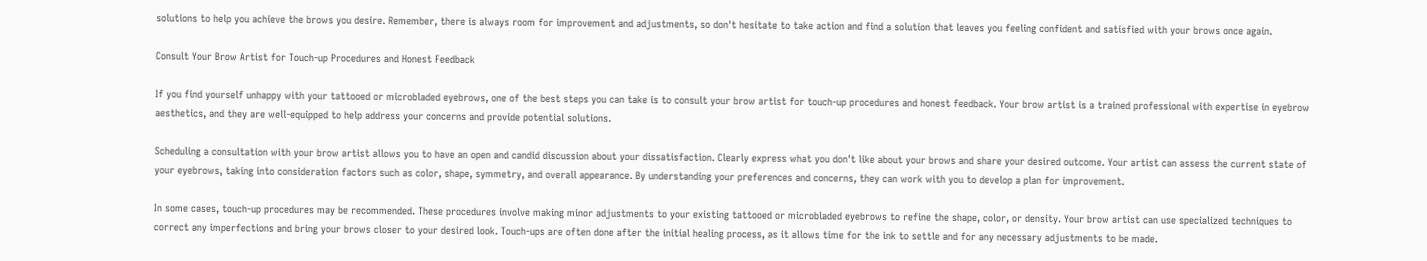solutions to help you achieve the brows you desire. Remember, there is always room for improvement and adjustments, so don't hesitate to take action and find a solution that leaves you feeling confident and satisfied with your brows once again.

Consult Your Brow Artist for Touch-up Procedures and Honest Feedback

If you find yourself unhappy with your tattooed or microbladed eyebrows, one of the best steps you can take is to consult your brow artist for touch-up procedures and honest feedback. Your brow artist is a trained professional with expertise in eyebrow aesthetics, and they are well-equipped to help address your concerns and provide potential solutions.

Scheduling a consultation with your brow artist allows you to have an open and candid discussion about your dissatisfaction. Clearly express what you don't like about your brows and share your desired outcome. Your artist can assess the current state of your eyebrows, taking into consideration factors such as color, shape, symmetry, and overall appearance. By understanding your preferences and concerns, they can work with you to develop a plan for improvement.

In some cases, touch-up procedures may be recommended. These procedures involve making minor adjustments to your existing tattooed or microbladed eyebrows to refine the shape, color, or density. Your brow artist can use specialized techniques to correct any imperfections and bring your brows closer to your desired look. Touch-ups are often done after the initial healing process, as it allows time for the ink to settle and for any necessary adjustments to be made.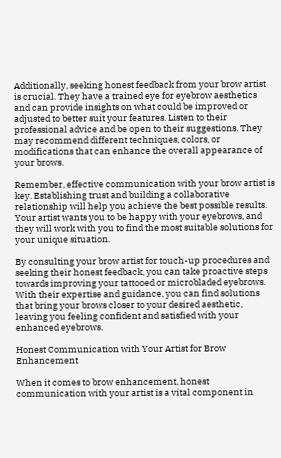Additionally, seeking honest feedback from your brow artist is crucial. They have a trained eye for eyebrow aesthetics and can provide insights on what could be improved or adjusted to better suit your features. Listen to their professional advice and be open to their suggestions. They may recommend different techniques, colors, or modifications that can enhance the overall appearance of your brows.

Remember, effective communication with your brow artist is key. Establishing trust and building a collaborative relationship will help you achieve the best possible results. Your artist wants you to be happy with your eyebrows, and they will work with you to find the most suitable solutions for your unique situation.

By consulting your brow artist for touch-up procedures and seeking their honest feedback, you can take proactive steps towards improving your tattooed or microbladed eyebrows. With their expertise and guidance, you can find solutions that bring your brows closer to your desired aesthetic, leaving you feeling confident and satisfied with your enhanced eyebrows.

Honest Communication with Your Artist for Brow Enhancement

When it comes to brow enhancement, honest communication with your artist is a vital component in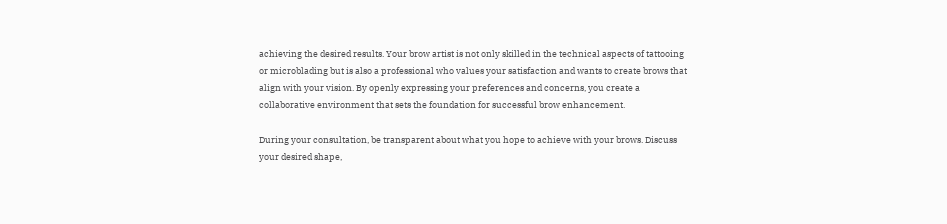achieving the desired results. Your brow artist is not only skilled in the technical aspects of tattooing or microblading but is also a professional who values your satisfaction and wants to create brows that align with your vision. By openly expressing your preferences and concerns, you create a collaborative environment that sets the foundation for successful brow enhancement.

During your consultation, be transparent about what you hope to achieve with your brows. Discuss your desired shape,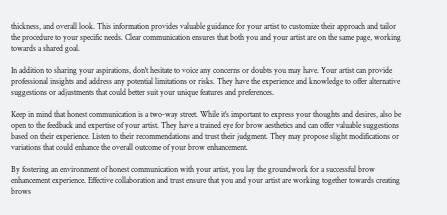thickness, and overall look. This information provides valuable guidance for your artist to customize their approach and tailor the procedure to your specific needs. Clear communication ensures that both you and your artist are on the same page, working towards a shared goal.

In addition to sharing your aspirations, don't hesitate to voice any concerns or doubts you may have. Your artist can provide professional insights and address any potential limitations or risks. They have the experience and knowledge to offer alternative suggestions or adjustments that could better suit your unique features and preferences.

Keep in mind that honest communication is a two-way street. While it's important to express your thoughts and desires, also be open to the feedback and expertise of your artist. They have a trained eye for brow aesthetics and can offer valuable suggestions based on their experience. Listen to their recommendations and trust their judgment. They may propose slight modifications or variations that could enhance the overall outcome of your brow enhancement.

By fostering an environment of honest communication with your artist, you lay the groundwork for a successful brow enhancement experience. Effective collaboration and trust ensure that you and your artist are working together towards creating brows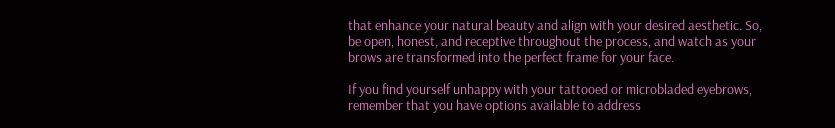that enhance your natural beauty and align with your desired aesthetic. So, be open, honest, and receptive throughout the process, and watch as your brows are transformed into the perfect frame for your face.

If you find yourself unhappy with your tattooed or microbladed eyebrows, remember that you have options available to address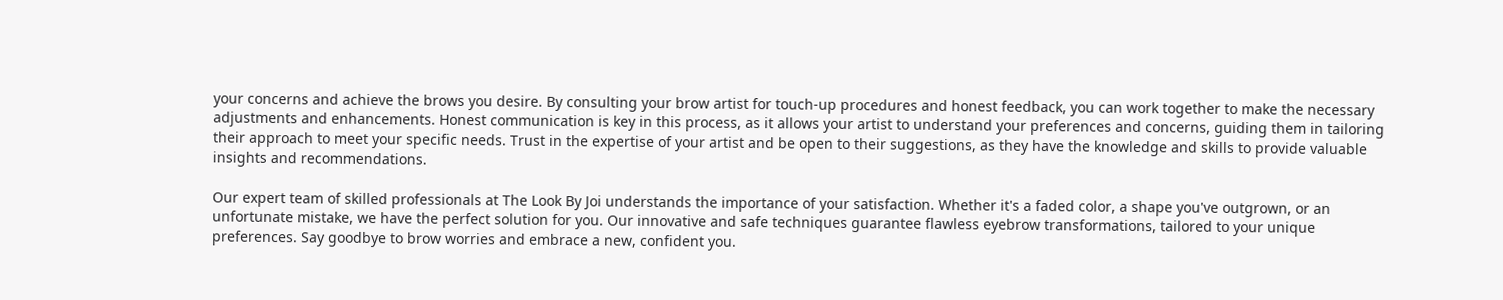your concerns and achieve the brows you desire. By consulting your brow artist for touch-up procedures and honest feedback, you can work together to make the necessary adjustments and enhancements. Honest communication is key in this process, as it allows your artist to understand your preferences and concerns, guiding them in tailoring their approach to meet your specific needs. Trust in the expertise of your artist and be open to their suggestions, as they have the knowledge and skills to provide valuable insights and recommendations.

Our expert team of skilled professionals at The Look By Joi understands the importance of your satisfaction. Whether it's a faded color, a shape you've outgrown, or an unfortunate mistake, we have the perfect solution for you. Our innovative and safe techniques guarantee flawless eyebrow transformations, tailored to your unique preferences. Say goodbye to brow worries and embrace a new, confident you.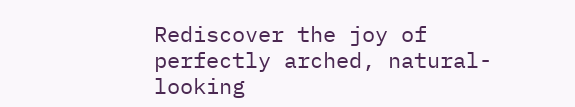Rediscover the joy of perfectly arched, natural-looking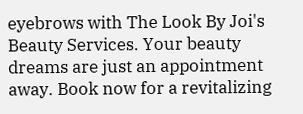eyebrows with The Look By Joi's Beauty Services. Your beauty dreams are just an appointment away. Book now for a revitalizing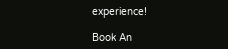experience!

Book An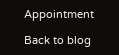Appointment

Back to blog